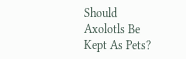Should Axolotls Be Kept As Pets?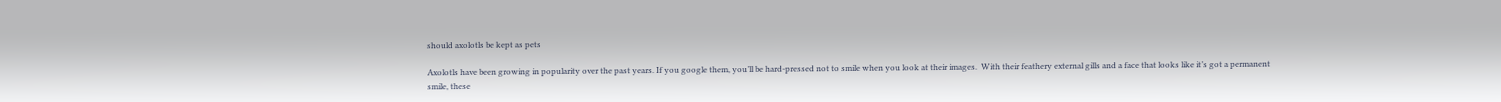should axolotls be kept as pets

Axolotls have been growing in popularity over the past years. If you google them, you’ll be hard-pressed not to smile when you look at their images.  With their feathery external gills and a face that looks like it’s got a permanent smile, these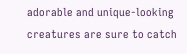adorable and unique-looking creatures are sure to catch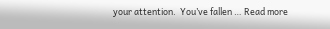your attention.  You’ve fallen … Read more